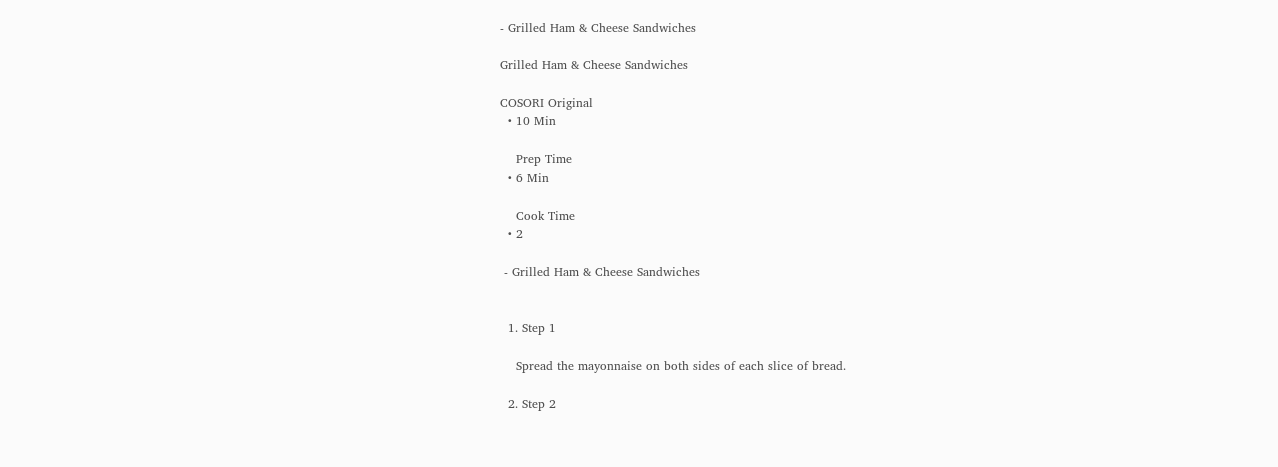- Grilled Ham & Cheese Sandwiches

Grilled Ham & Cheese Sandwiches

COSORI Original
  • 10 Min

    Prep Time
  • 6 Min

    Cook Time
  • 2

 - Grilled Ham & Cheese Sandwiches


  1. Step 1

    Spread the mayonnaise on both sides of each slice of bread.

  2. Step 2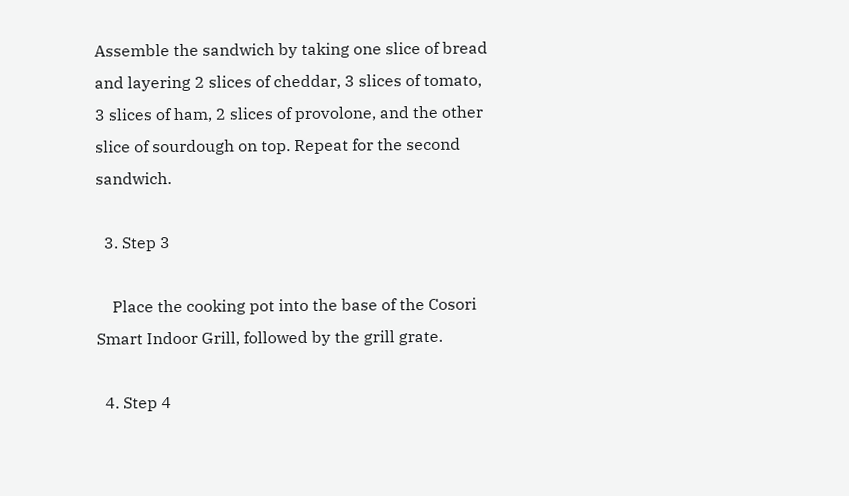Assemble the sandwich by taking one slice of bread and layering 2 slices of cheddar, 3 slices of tomato, 3 slices of ham, 2 slices of provolone, and the other slice of sourdough on top. Repeat for the second sandwich.

  3. Step 3

    Place the cooking pot into the base of the Cosori Smart Indoor Grill, followed by the grill grate.

  4. Step 4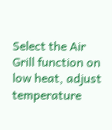Select the Air Grill function on low heat, adjust temperature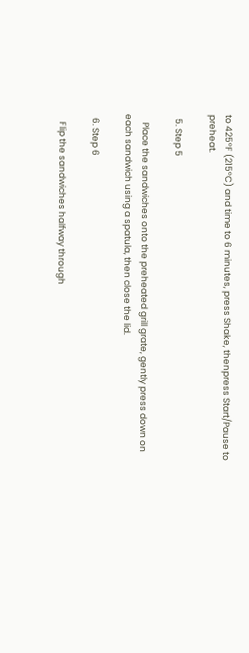to 425°F (215°C) and time to 6 minutes, press Shake, thenpress Start/Pause to preheat.

  5. Step 5

    Place the sandwiches onto the preheated grill grate, gently press down on each sandwich using a spatula, then close the lid.

  6. Step 6

    Flip the sandwiches halfway through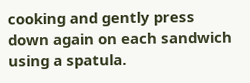cooking and gently press down again on each sandwich using a spatula.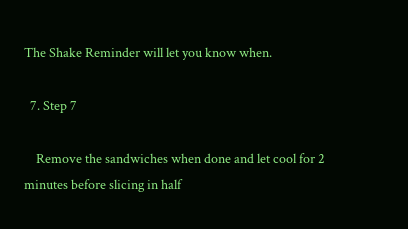The Shake Reminder will let you know when.

  7. Step 7

    Remove the sandwiches when done and let cool for 2 minutes before slicing in half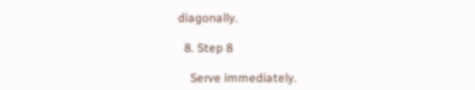diagonally.

  8. Step 8

    Serve immediately.